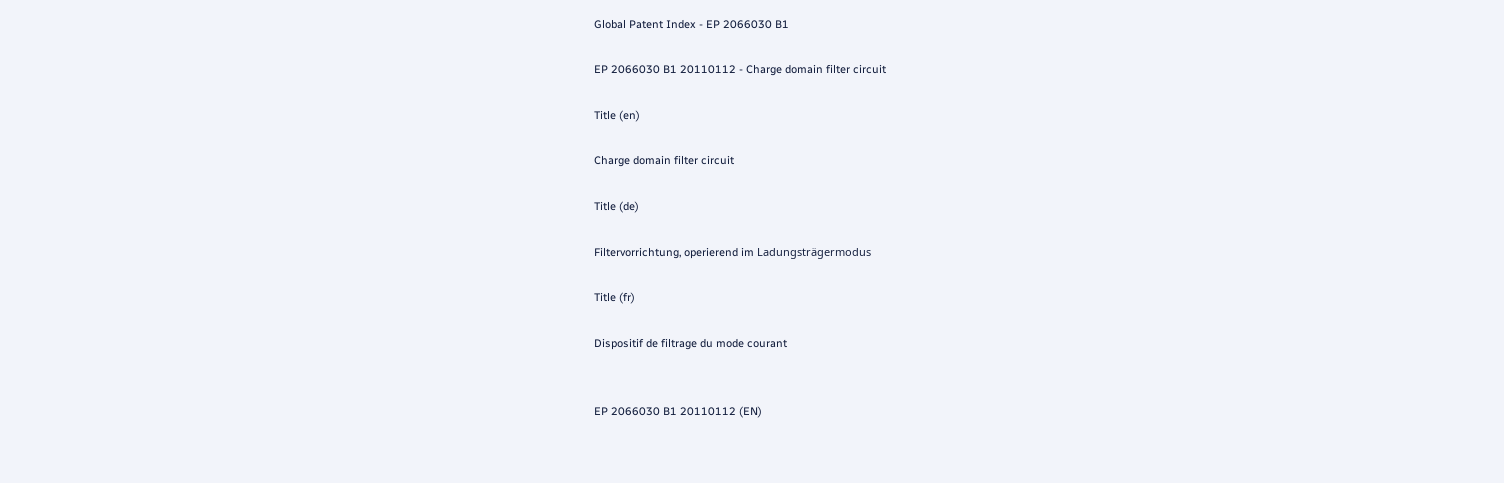Global Patent Index - EP 2066030 B1

EP 2066030 B1 20110112 - Charge domain filter circuit

Title (en)

Charge domain filter circuit

Title (de)

Filtervorrichtung, operierend im Ladungsträgermodus

Title (fr)

Dispositif de filtrage du mode courant


EP 2066030 B1 20110112 (EN)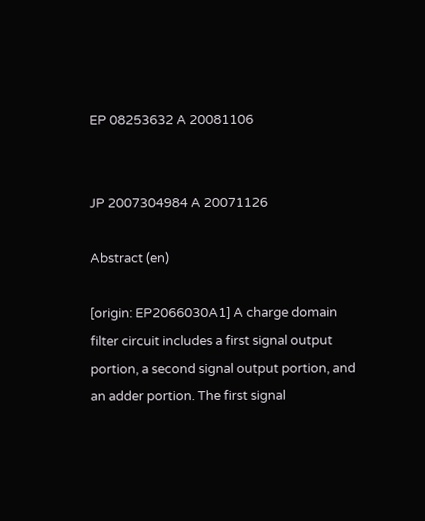EP 08253632 A 20081106


JP 2007304984 A 20071126

Abstract (en)

[origin: EP2066030A1] A charge domain filter circuit includes a first signal output portion, a second signal output portion, and an adder portion. The first signal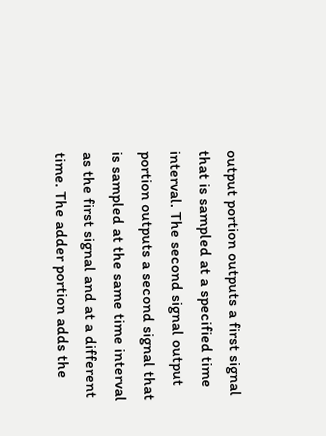output portion outputs a first signal that is sampled at a specified time interval. The second signal output portion outputs a second signal that is sampled at the same time interval as the first signal and at a different time. The adder portion adds the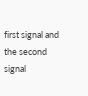first signal and the second signal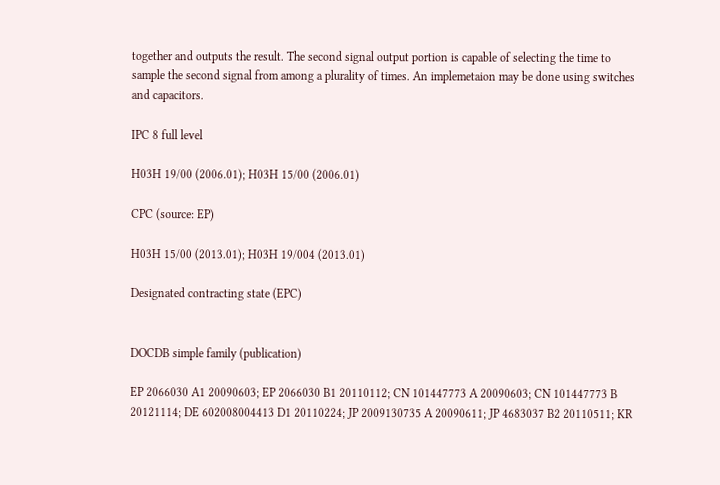together and outputs the result. The second signal output portion is capable of selecting the time to sample the second signal from among a plurality of times. An implemetaion may be done using switches and capacitors.

IPC 8 full level

H03H 19/00 (2006.01); H03H 15/00 (2006.01)

CPC (source: EP)

H03H 15/00 (2013.01); H03H 19/004 (2013.01)

Designated contracting state (EPC)


DOCDB simple family (publication)

EP 2066030 A1 20090603; EP 2066030 B1 20110112; CN 101447773 A 20090603; CN 101447773 B 20121114; DE 602008004413 D1 20110224; JP 2009130735 A 20090611; JP 4683037 B2 20110511; KR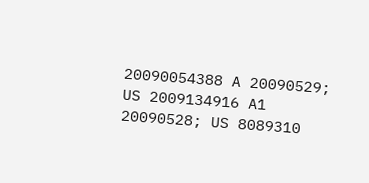20090054388 A 20090529; US 2009134916 A1 20090528; US 8089310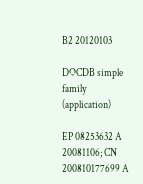B2 20120103

DOCDB simple family (application)

EP 08253632 A 20081106; CN 200810177699 A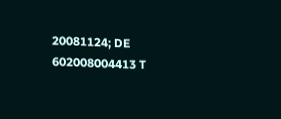20081124; DE 602008004413 T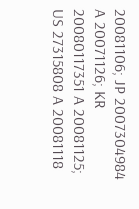20081106; JP 2007304984 A 20071126; KR 20080117351 A 20081125; US 27315808 A 20081118